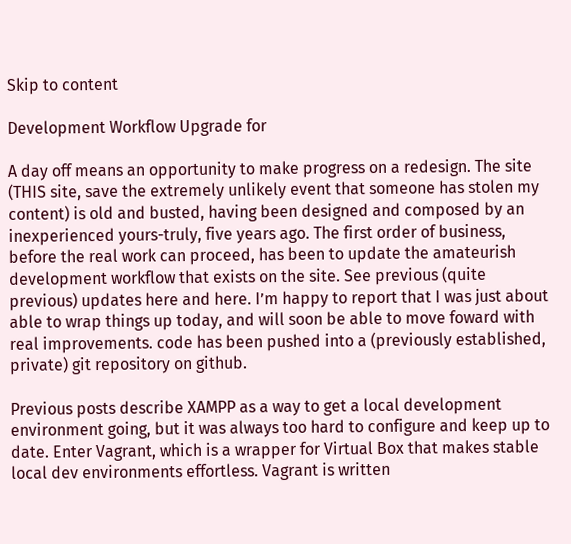Skip to content

Development Workflow Upgrade for

A day off means an opportunity to make progress on a redesign. The site (THIS site, save the extremely unlikely event that someone has stolen my content) is old and busted, having been designed and composed by an inexperienced yours-truly, five years ago. The first order of business, before the real work can proceed, has been to update the amateurish development workflow that exists on the site. See previous (quite previous) updates here and here. I’m happy to report that I was just about able to wrap things up today, and will soon be able to move foward with real improvements. code has been pushed into a (previously established, private) git repository on github.

Previous posts describe XAMPP as a way to get a local development environment going, but it was always too hard to configure and keep up to date. Enter Vagrant, which is a wrapper for Virtual Box that makes stable local dev environments effortless. Vagrant is written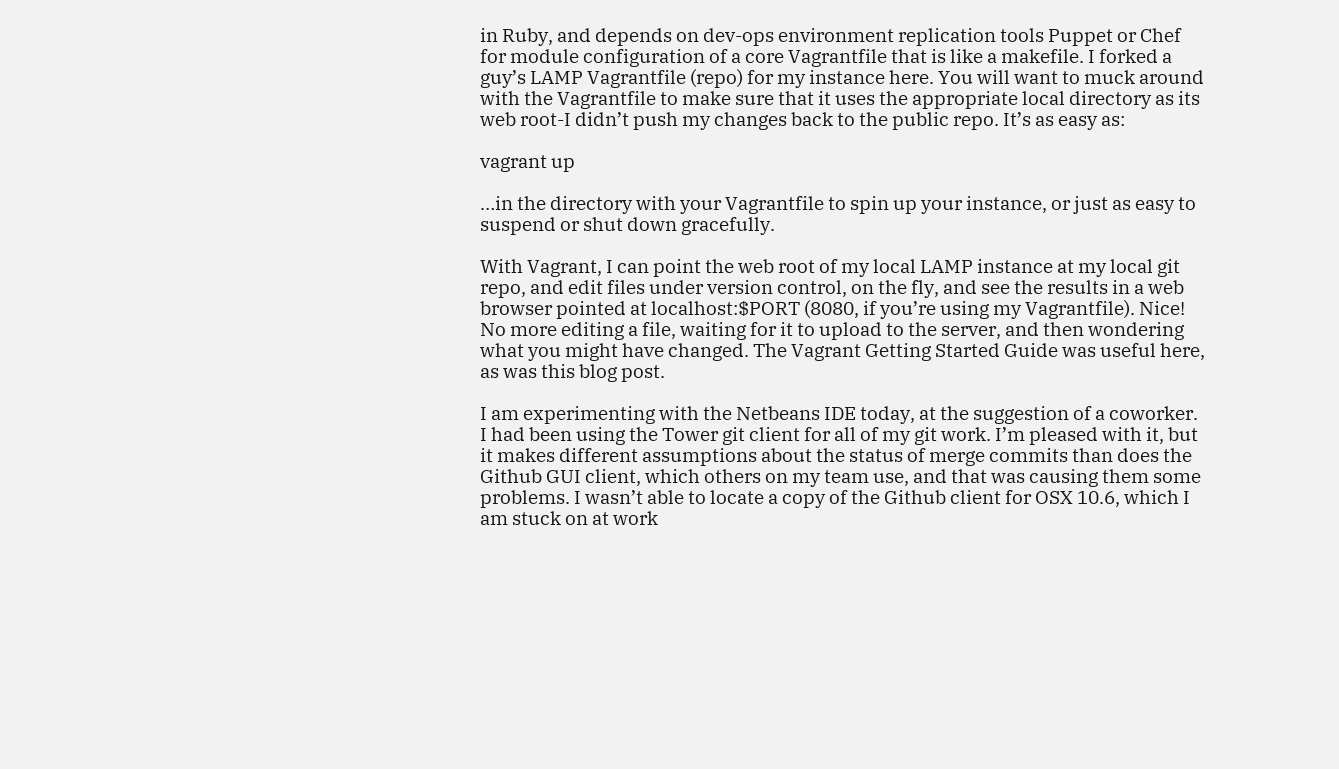in Ruby, and depends on dev-ops environment replication tools Puppet or Chef for module configuration of a core Vagrantfile that is like a makefile. I forked a guy’s LAMP Vagrantfile (repo) for my instance here. You will want to muck around with the Vagrantfile to make sure that it uses the appropriate local directory as its web root-I didn’t push my changes back to the public repo. It’s as easy as:

vagrant up

…in the directory with your Vagrantfile to spin up your instance, or just as easy to suspend or shut down gracefully.

With Vagrant, I can point the web root of my local LAMP instance at my local git repo, and edit files under version control, on the fly, and see the results in a web browser pointed at localhost:$PORT (8080, if you’re using my Vagrantfile). Nice! No more editing a file, waiting for it to upload to the server, and then wondering what you might have changed. The Vagrant Getting Started Guide was useful here, as was this blog post.

I am experimenting with the Netbeans IDE today, at the suggestion of a coworker. I had been using the Tower git client for all of my git work. I’m pleased with it, but it makes different assumptions about the status of merge commits than does the Github GUI client, which others on my team use, and that was causing them some problems. I wasn’t able to locate a copy of the Github client for OSX 10.6, which I am stuck on at work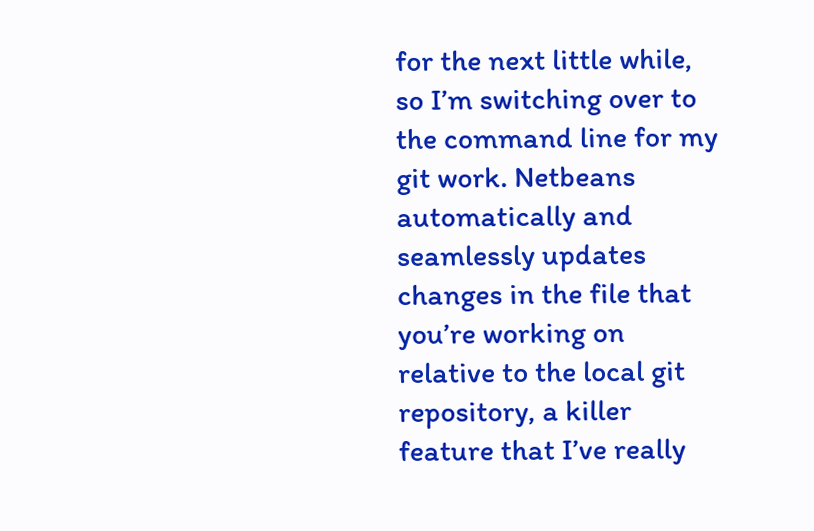for the next little while, so I’m switching over to the command line for my git work. Netbeans automatically and seamlessly updates changes in the file that you’re working on relative to the local git repository, a killer feature that I’ve really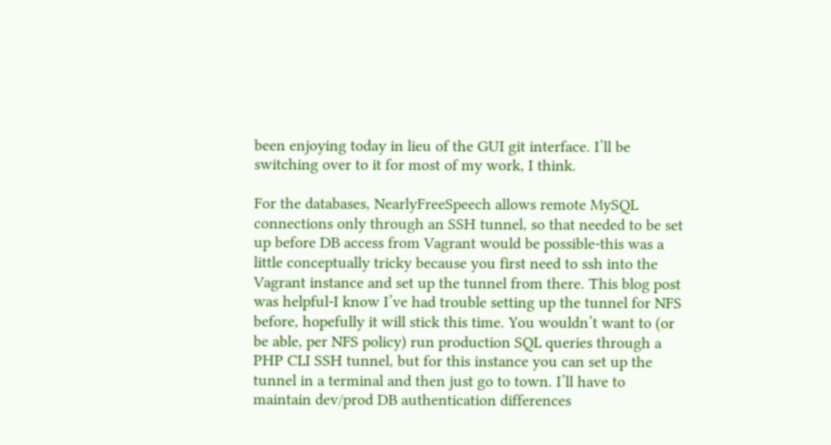been enjoying today in lieu of the GUI git interface. I’ll be switching over to it for most of my work, I think.

For the databases, NearlyFreeSpeech allows remote MySQL connections only through an SSH tunnel, so that needed to be set up before DB access from Vagrant would be possible-this was a little conceptually tricky because you first need to ssh into the Vagrant instance and set up the tunnel from there. This blog post was helpful-I know I’ve had trouble setting up the tunnel for NFS before, hopefully it will stick this time. You wouldn’t want to (or be able, per NFS policy) run production SQL queries through a PHP CLI SSH tunnel, but for this instance you can set up the tunnel in a terminal and then just go to town. I’ll have to maintain dev/prod DB authentication differences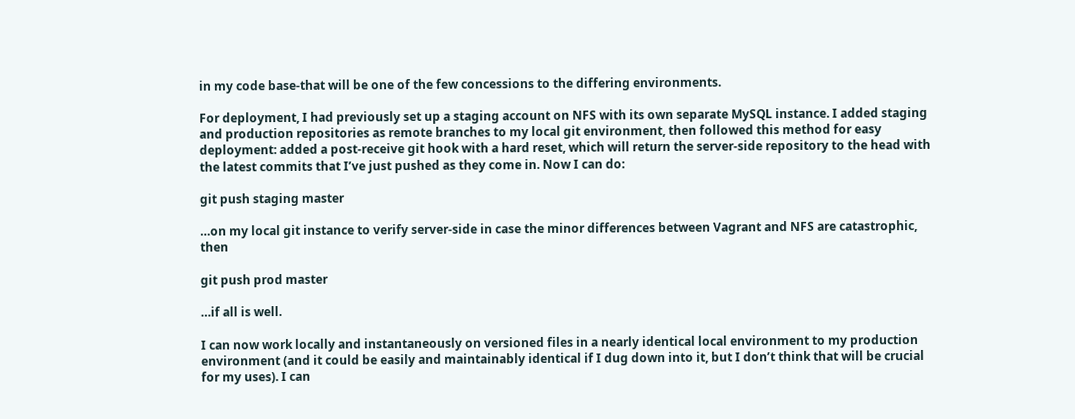in my code base-that will be one of the few concessions to the differing environments.

For deployment, I had previously set up a staging account on NFS with its own separate MySQL instance. I added staging and production repositories as remote branches to my local git environment, then followed this method for easy deployment: added a post-receive git hook with a hard reset, which will return the server-side repository to the head with the latest commits that I’ve just pushed as they come in. Now I can do:

git push staging master

…on my local git instance to verify server-side in case the minor differences between Vagrant and NFS are catastrophic, then

git push prod master

…if all is well.

I can now work locally and instantaneously on versioned files in a nearly identical local environment to my production environment (and it could be easily and maintainably identical if I dug down into it, but I don’t think that will be crucial for my uses). I can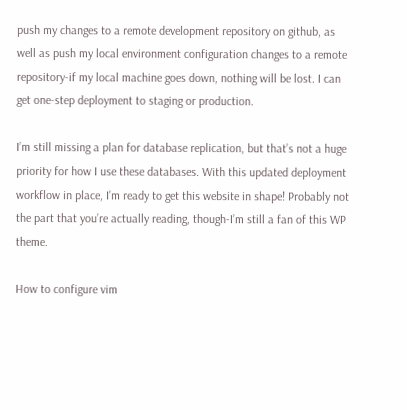push my changes to a remote development repository on github, as well as push my local environment configuration changes to a remote repository-if my local machine goes down, nothing will be lost. I can get one-step deployment to staging or production.

I’m still missing a plan for database replication, but that’s not a huge priority for how I use these databases. With this updated deployment workflow in place, I’m ready to get this website in shape! Probably not the part that you’re actually reading, though-I’m still a fan of this WP theme.

How to configure vim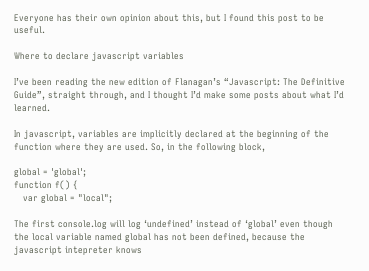Everyone has their own opinion about this, but I found this post to be useful.

Where to declare javascript variables

I’ve been reading the new edition of Flanagan’s “Javascript: The Definitive Guide”, straight through, and I thought I’d make some posts about what I’d learned.

In javascript, variables are implicitly declared at the beginning of the function where they are used. So, in the following block,

global = 'global';
function f() {
   var global = "local";

The first console.log will log ‘undefined’ instead of ‘global’ even though the local variable named global has not been defined, because the javascript intepreter knows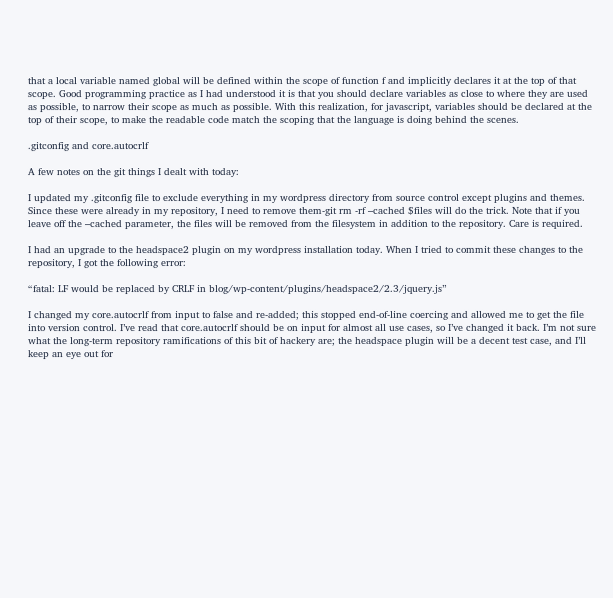that a local variable named global will be defined within the scope of function f and implicitly declares it at the top of that scope. Good programming practice as I had understood it is that you should declare variables as close to where they are used as possible, to narrow their scope as much as possible. With this realization, for javascript, variables should be declared at the top of their scope, to make the readable code match the scoping that the language is doing behind the scenes.

.gitconfig and core.autocrlf

A few notes on the git things I dealt with today:

I updated my .gitconfig file to exclude everything in my wordpress directory from source control except plugins and themes. Since these were already in my repository, I need to remove them-git rm -rf –cached $files will do the trick. Note that if you leave off the –cached parameter, the files will be removed from the filesystem in addition to the repository. Care is required.

I had an upgrade to the headspace2 plugin on my wordpress installation today. When I tried to commit these changes to the repository, I got the following error:

“fatal: LF would be replaced by CRLF in blog/wp-content/plugins/headspace2/2.3/jquery.js”

I changed my core.autocrlf from input to false and re-added; this stopped end-of-line coercing and allowed me to get the file into version control. I’ve read that core.autocrlf should be on input for almost all use cases, so I’ve changed it back. I’m not sure what the long-term repository ramifications of this bit of hackery are; the headspace plugin will be a decent test case, and I’ll keep an eye out for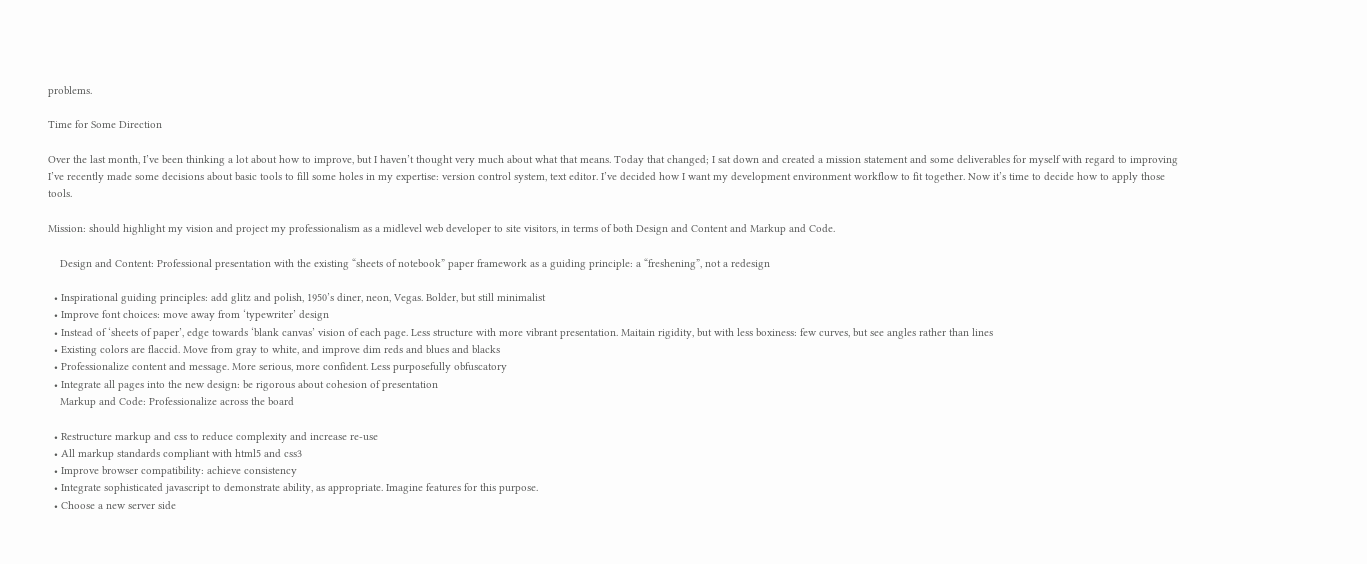problems.

Time for Some Direction

Over the last month, I’ve been thinking a lot about how to improve, but I haven’t thought very much about what that means. Today that changed; I sat down and created a mission statement and some deliverables for myself with regard to improving I’ve recently made some decisions about basic tools to fill some holes in my expertise: version control system, text editor. I’ve decided how I want my development environment workflow to fit together. Now it’s time to decide how to apply those tools.

Mission: should highlight my vision and project my professionalism as a midlevel web developer to site visitors, in terms of both Design and Content and Markup and Code.

    Design and Content: Professional presentation with the existing “sheets of notebook” paper framework as a guiding principle: a “freshening”, not a redesign

  • Inspirational guiding principles: add glitz and polish, 1950’s diner, neon, Vegas. Bolder, but still minimalist
  • Improve font choices: move away from ‘typewriter’ design
  • Instead of ‘sheets of paper’, edge towards ‘blank canvas’ vision of each page. Less structure with more vibrant presentation. Maitain rigidity, but with less boxiness: few curves, but see angles rather than lines
  • Existing colors are flaccid. Move from gray to white, and improve dim reds and blues and blacks
  • Professionalize content and message. More serious, more confident. Less purposefully obfuscatory
  • Integrate all pages into the new design: be rigorous about cohesion of presentation
    Markup and Code: Professionalize across the board

  • Restructure markup and css to reduce complexity and increase re-use
  • All markup standards compliant with html5 and css3
  • Improve browser compatibility: achieve consistency
  • Integrate sophisticated javascript to demonstrate ability, as appropriate. Imagine features for this purpose.
  • Choose a new server side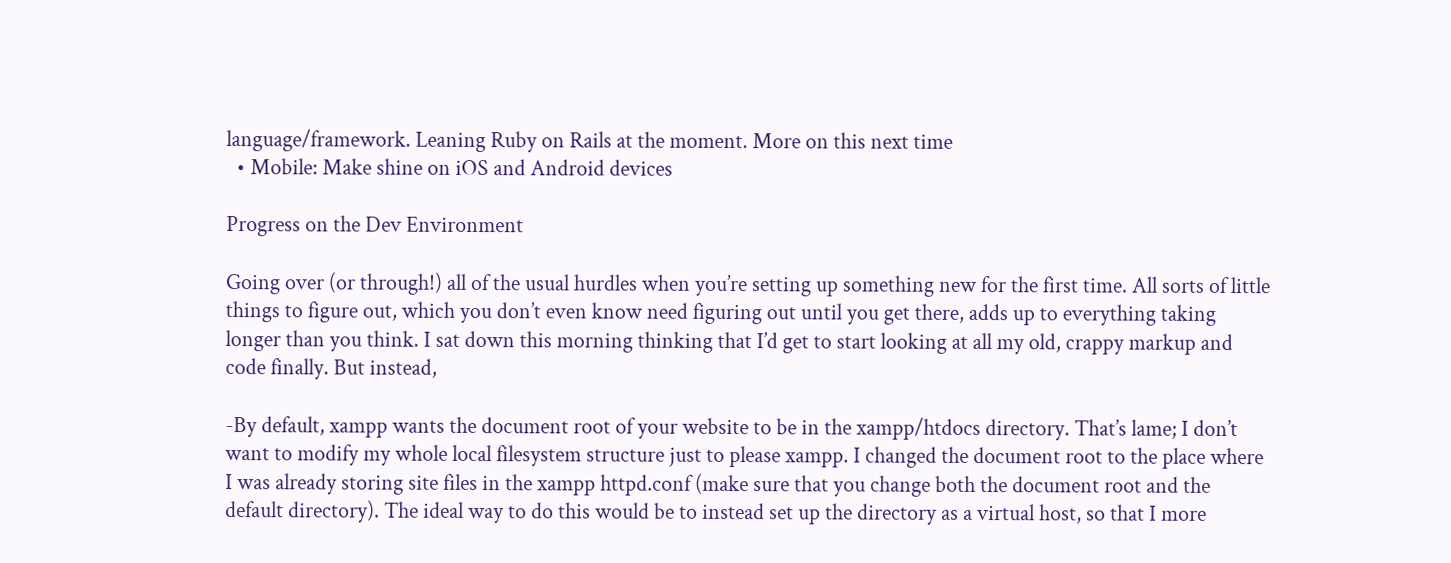language/framework. Leaning Ruby on Rails at the moment. More on this next time
  • Mobile: Make shine on iOS and Android devices

Progress on the Dev Environment

Going over (or through!) all of the usual hurdles when you’re setting up something new for the first time. All sorts of little things to figure out, which you don’t even know need figuring out until you get there, adds up to everything taking longer than you think. I sat down this morning thinking that I’d get to start looking at all my old, crappy markup and code finally. But instead,

-By default, xampp wants the document root of your website to be in the xampp/htdocs directory. That’s lame; I don’t want to modify my whole local filesystem structure just to please xampp. I changed the document root to the place where I was already storing site files in the xampp httpd.conf (make sure that you change both the document root and the default directory). The ideal way to do this would be to instead set up the directory as a virtual host, so that I more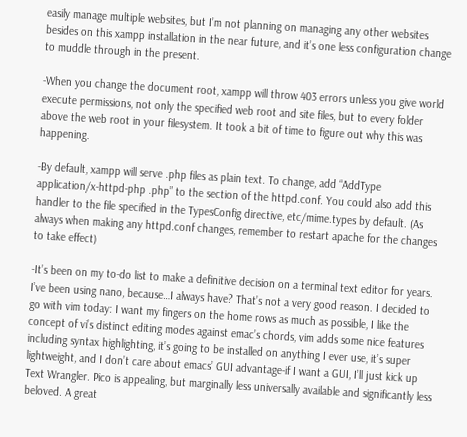easily manage multiple websites, but I’m not planning on managing any other websites besides on this xampp installation in the near future, and it’s one less configuration change to muddle through in the present.

-When you change the document root, xampp will throw 403 errors unless you give world execute permissions, not only the specified web root and site files, but to every folder above the web root in your filesystem. It took a bit of time to figure out why this was happening.

-By default, xampp will serve .php files as plain text. To change, add “AddType application/x-httpd-php .php” to the section of the httpd.conf. You could also add this handler to the file specified in the TypesConfig directive, etc/mime.types by default. (As always when making any httpd.conf changes, remember to restart apache for the changes to take effect)

-It’s been on my to-do list to make a definitive decision on a terminal text editor for years. I’ve been using nano, because…I always have? That’s not a very good reason. I decided to go with vim today: I want my fingers on the home rows as much as possible, I like the concept of vi’s distinct editing modes against emac’s chords, vim adds some nice features including syntax highlighting, it’s going to be installed on anything I ever use, it’s super lightweight, and I don’t care about emacs’ GUI advantage-if I want a GUI, I’ll just kick up Text Wrangler. Pico is appealing, but marginally less universally available and significantly less beloved. A great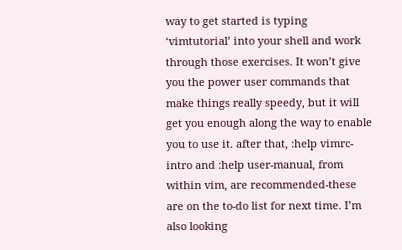way to get started is typing ‘vimtutorial’ into your shell and work through those exercises. It won’t give you the power user commands that make things really speedy, but it will get you enough along the way to enable you to use it. after that, :help vimrc-intro and :help user-manual, from within vim, are recommended-these are on the to-do list for next time. I’m also looking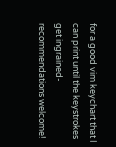for a good vim keychart that I can print until the keystrokes get ingrained-recommendations welcome!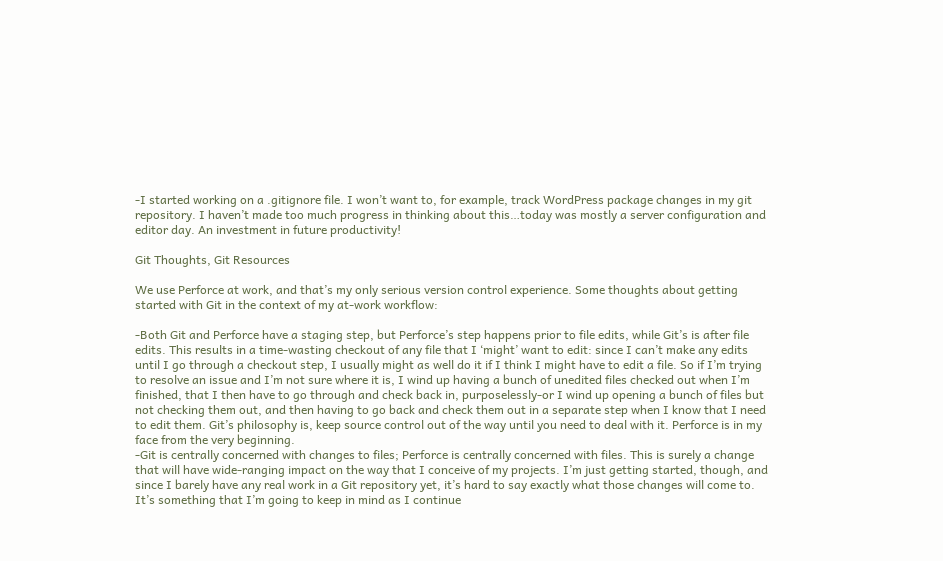-I started working on a .gitignore file. I won’t want to, for example, track WordPress package changes in my git repository. I haven’t made too much progress in thinking about this…today was mostly a server configuration and editor day. An investment in future productivity!

Git Thoughts, Git Resources

We use Perforce at work, and that’s my only serious version control experience. Some thoughts about getting started with Git in the context of my at-work workflow:

-Both Git and Perforce have a staging step, but Perforce’s step happens prior to file edits, while Git’s is after file edits. This results in a time-wasting checkout of any file that I ‘might’ want to edit: since I can’t make any edits until I go through a checkout step, I usually might as well do it if I think I might have to edit a file. So if I’m trying to resolve an issue and I’m not sure where it is, I wind up having a bunch of unedited files checked out when I’m finished, that I then have to go through and check back in, purposelessly-or I wind up opening a bunch of files but not checking them out, and then having to go back and check them out in a separate step when I know that I need to edit them. Git’s philosophy is, keep source control out of the way until you need to deal with it. Perforce is in my face from the very beginning.
-Git is centrally concerned with changes to files; Perforce is centrally concerned with files. This is surely a change that will have wide-ranging impact on the way that I conceive of my projects. I’m just getting started, though, and since I barely have any real work in a Git repository yet, it’s hard to say exactly what those changes will come to. It’s something that I’m going to keep in mind as I continue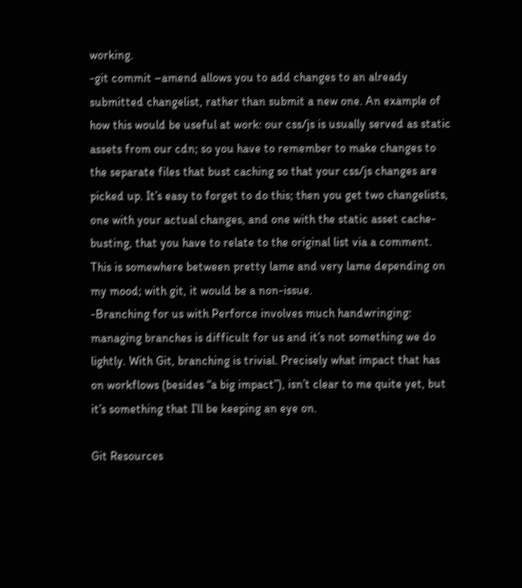working.
-git commit –amend allows you to add changes to an already submitted changelist, rather than submit a new one. An example of how this would be useful at work: our css/js is usually served as static assets from our cdn; so you have to remember to make changes to the separate files that bust caching so that your css/js changes are picked up. It’s easy to forget to do this; then you get two changelists, one with your actual changes, and one with the static asset cache-busting, that you have to relate to the original list via a comment. This is somewhere between pretty lame and very lame depending on my mood; with git, it would be a non-issue.
-Branching for us with Perforce involves much handwringing: managing branches is difficult for us and it’s not something we do lightly. With Git, branching is trivial. Precisely what impact that has on workflows (besides “a big impact”), isn’t clear to me quite yet, but it’s something that I’ll be keeping an eye on.

Git Resources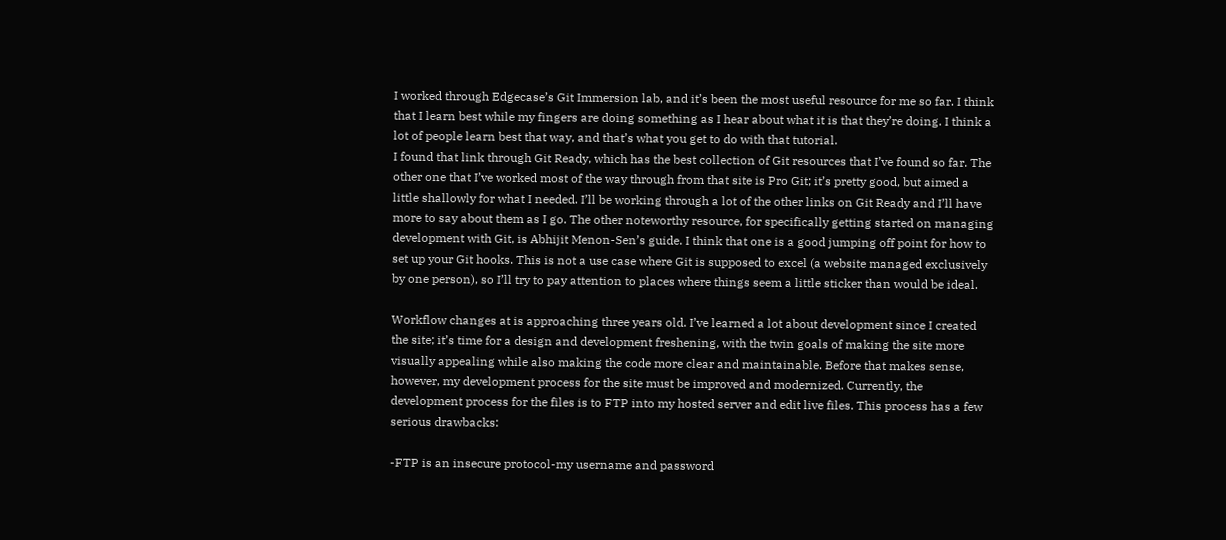I worked through Edgecase’s Git Immersion lab, and it’s been the most useful resource for me so far. I think that I learn best while my fingers are doing something as I hear about what it is that they’re doing. I think a lot of people learn best that way, and that’s what you get to do with that tutorial.
I found that link through Git Ready, which has the best collection of Git resources that I’ve found so far. The other one that I’ve worked most of the way through from that site is Pro Git; it’s pretty good, but aimed a little shallowly for what I needed. I’ll be working through a lot of the other links on Git Ready and I’ll have more to say about them as I go. The other noteworthy resource, for specifically getting started on managing development with Git, is Abhijit Menon-Sen’s guide. I think that one is a good jumping off point for how to set up your Git hooks. This is not a use case where Git is supposed to excel (a website managed exclusively by one person), so I’ll try to pay attention to places where things seem a little sticker than would be ideal.

Workflow changes at is approaching three years old. I’ve learned a lot about development since I created the site; it’s time for a design and development freshening, with the twin goals of making the site more visually appealing while also making the code more clear and maintainable. Before that makes sense, however, my development process for the site must be improved and modernized. Currently, the development process for the files is to FTP into my hosted server and edit live files. This process has a few serious drawbacks:

-FTP is an insecure protocol-my username and password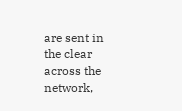are sent in the clear across the network,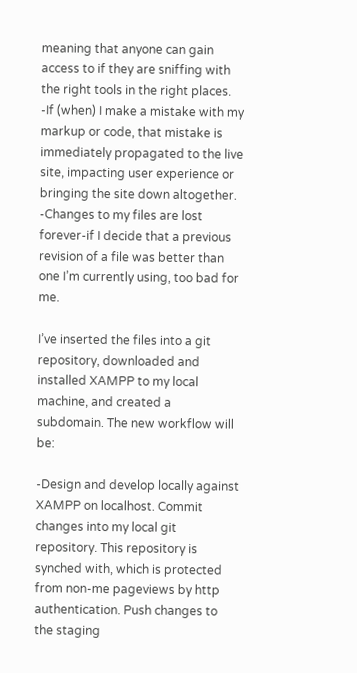meaning that anyone can gain access to if they are sniffing with the right tools in the right places.
-If (when) I make a mistake with my markup or code, that mistake is immediately propagated to the live site, impacting user experience or bringing the site down altogether.
-Changes to my files are lost forever-if I decide that a previous revision of a file was better than one I’m currently using, too bad for me.

I’ve inserted the files into a git repository, downloaded and installed XAMPP to my local machine, and created a subdomain. The new workflow will be:

-Design and develop locally against XAMPP on localhost. Commit changes into my local git repository. This repository is synched with, which is protected from non-me pageviews by http authentication. Push changes to the staging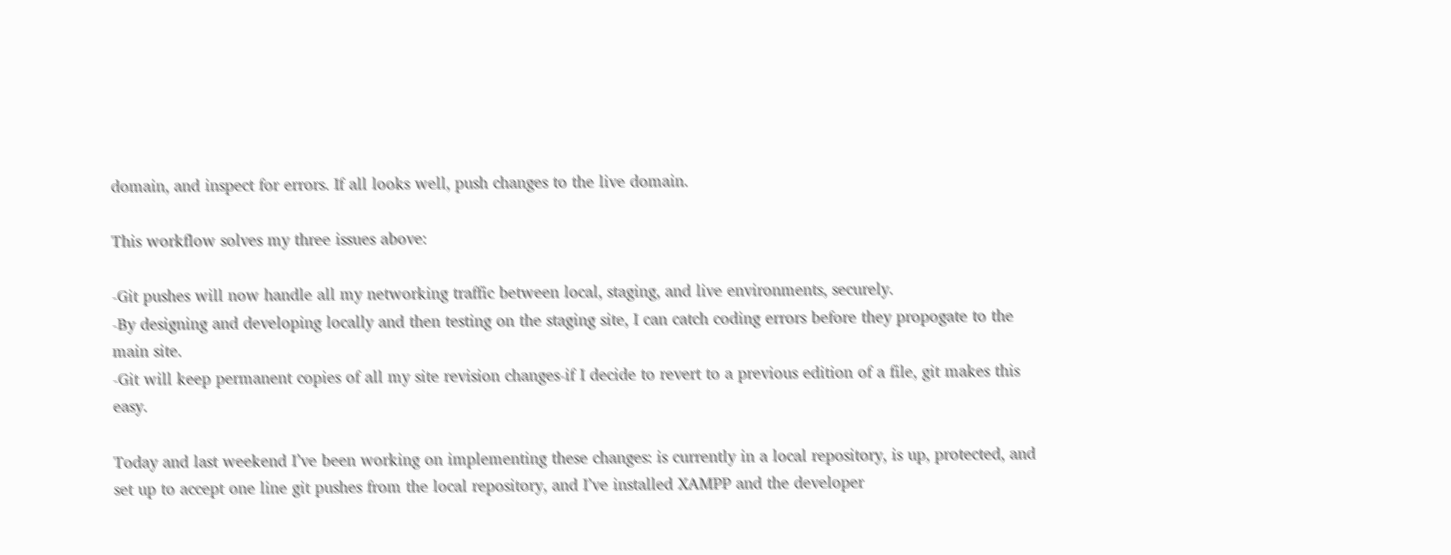domain, and inspect for errors. If all looks well, push changes to the live domain.

This workflow solves my three issues above:

-Git pushes will now handle all my networking traffic between local, staging, and live environments, securely.
-By designing and developing locally and then testing on the staging site, I can catch coding errors before they propogate to the main site.
-Git will keep permanent copies of all my site revision changes-if I decide to revert to a previous edition of a file, git makes this easy.

Today and last weekend I’ve been working on implementing these changes: is currently in a local repository, is up, protected, and set up to accept one line git pushes from the local repository, and I’ve installed XAMPP and the developer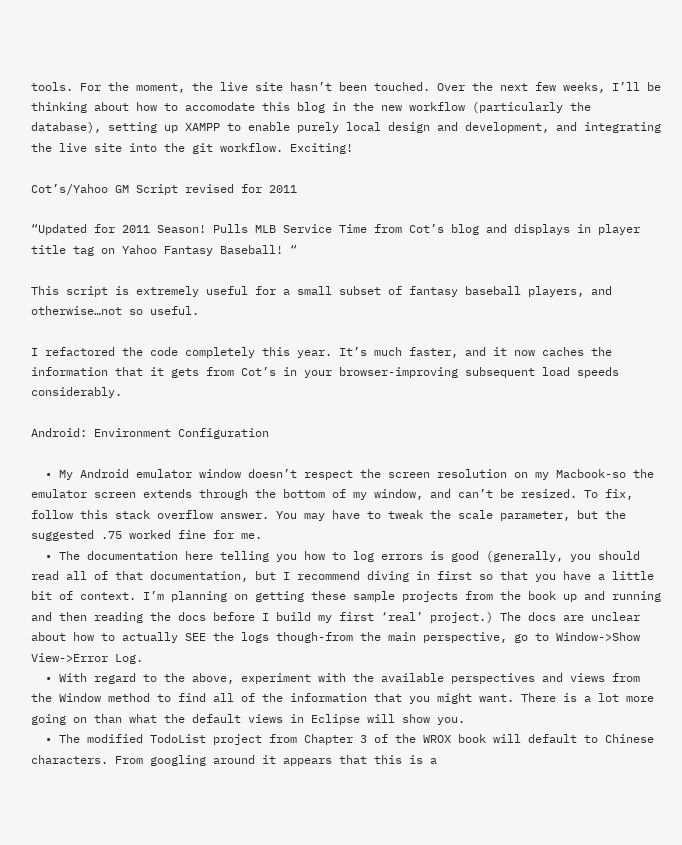tools. For the moment, the live site hasn’t been touched. Over the next few weeks, I’ll be thinking about how to accomodate this blog in the new workflow (particularly the database), setting up XAMPP to enable purely local design and development, and integrating the live site into the git workflow. Exciting!

Cot’s/Yahoo GM Script revised for 2011

“Updated for 2011 Season! Pulls MLB Service Time from Cot’s blog and displays in player title tag on Yahoo Fantasy Baseball! “

This script is extremely useful for a small subset of fantasy baseball players, and otherwise…not so useful.

I refactored the code completely this year. It’s much faster, and it now caches the information that it gets from Cot’s in your browser-improving subsequent load speeds considerably.

Android: Environment Configuration

  • My Android emulator window doesn’t respect the screen resolution on my Macbook-so the emulator screen extends through the bottom of my window, and can’t be resized. To fix, follow this stack overflow answer. You may have to tweak the scale parameter, but the suggested .75 worked fine for me.
  • The documentation here telling you how to log errors is good (generally, you should read all of that documentation, but I recommend diving in first so that you have a little bit of context. I’m planning on getting these sample projects from the book up and running and then reading the docs before I build my first ‘real’ project.) The docs are unclear about how to actually SEE the logs though-from the main perspective, go to Window->Show View->Error Log.
  • With regard to the above, experiment with the available perspectives and views from the Window method to find all of the information that you might want. There is a lot more going on than what the default views in Eclipse will show you.
  • The modified TodoList project from Chapter 3 of the WROX book will default to Chinese characters. From googling around it appears that this is a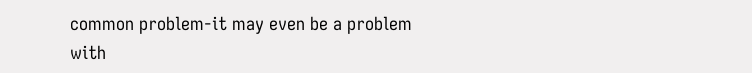common problem-it may even be a problem with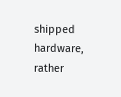shipped hardware, rather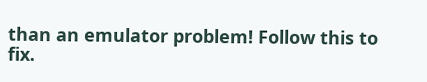than an emulator problem! Follow this to fix.